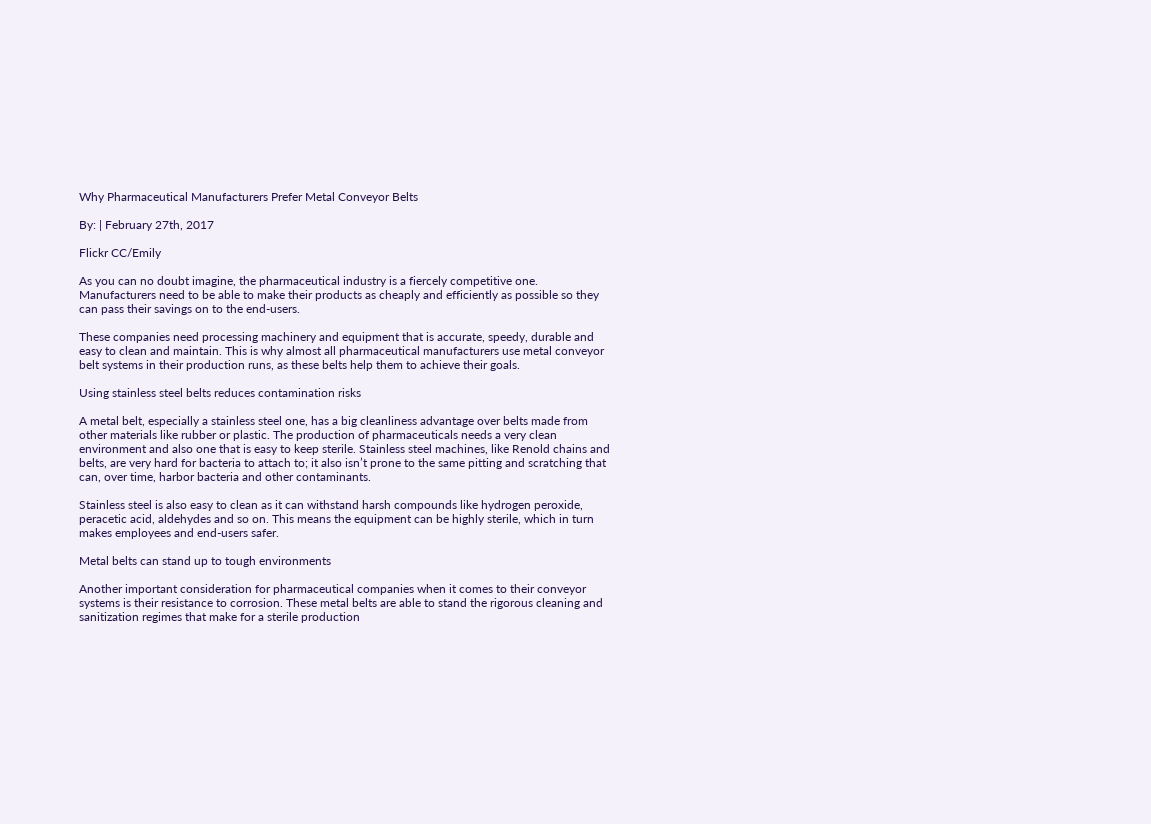Why Pharmaceutical Manufacturers Prefer Metal Conveyor Belts

By: | February 27th, 2017

Flickr CC/Emily

As you can no doubt imagine, the pharmaceutical industry is a fiercely competitive one. Manufacturers need to be able to make their products as cheaply and efficiently as possible so they can pass their savings on to the end-users.

These companies need processing machinery and equipment that is accurate, speedy, durable and easy to clean and maintain. This is why almost all pharmaceutical manufacturers use metal conveyor belt systems in their production runs, as these belts help them to achieve their goals.

Using stainless steel belts reduces contamination risks

A metal belt, especially a stainless steel one, has a big cleanliness advantage over belts made from other materials like rubber or plastic. The production of pharmaceuticals needs a very clean environment and also one that is easy to keep sterile. Stainless steel machines, like Renold chains and belts, are very hard for bacteria to attach to; it also isn’t prone to the same pitting and scratching that can, over time, harbor bacteria and other contaminants.

Stainless steel is also easy to clean as it can withstand harsh compounds like hydrogen peroxide, peracetic acid, aldehydes and so on. This means the equipment can be highly sterile, which in turn makes employees and end-users safer.

Metal belts can stand up to tough environments

Another important consideration for pharmaceutical companies when it comes to their conveyor systems is their resistance to corrosion. These metal belts are able to stand the rigorous cleaning and sanitization regimes that make for a sterile production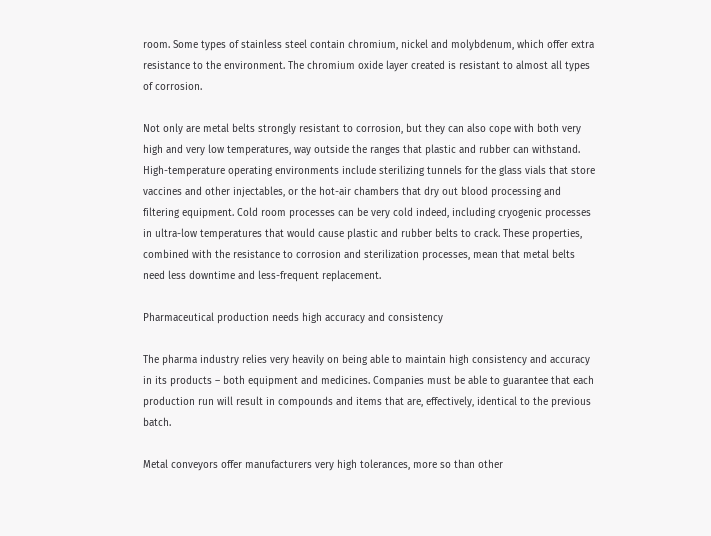room. Some types of stainless steel contain chromium, nickel and molybdenum, which offer extra resistance to the environment. The chromium oxide layer created is resistant to almost all types of corrosion.

Not only are metal belts strongly resistant to corrosion, but they can also cope with both very high and very low temperatures, way outside the ranges that plastic and rubber can withstand. High-temperature operating environments include sterilizing tunnels for the glass vials that store vaccines and other injectables, or the hot-air chambers that dry out blood processing and filtering equipment. Cold room processes can be very cold indeed, including cryogenic processes in ultra-low temperatures that would cause plastic and rubber belts to crack. These properties, combined with the resistance to corrosion and sterilization processes, mean that metal belts need less downtime and less-frequent replacement.

Pharmaceutical production needs high accuracy and consistency

The pharma industry relies very heavily on being able to maintain high consistency and accuracy in its products – both equipment and medicines. Companies must be able to guarantee that each production run will result in compounds and items that are, effectively, identical to the previous batch.

Metal conveyors offer manufacturers very high tolerances, more so than other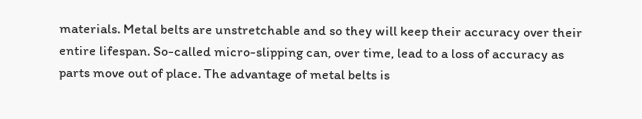materials. Metal belts are unstretchable and so they will keep their accuracy over their entire lifespan. So-called micro-slipping can, over time, lead to a loss of accuracy as parts move out of place. The advantage of metal belts is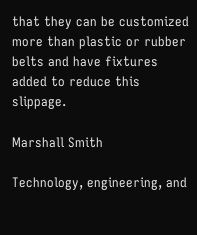that they can be customized more than plastic or rubber belts and have fixtures added to reduce this slippage.

Marshall Smith

Technology, engineering, and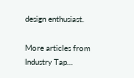design enthusiast.

More articles from Industry Tap...